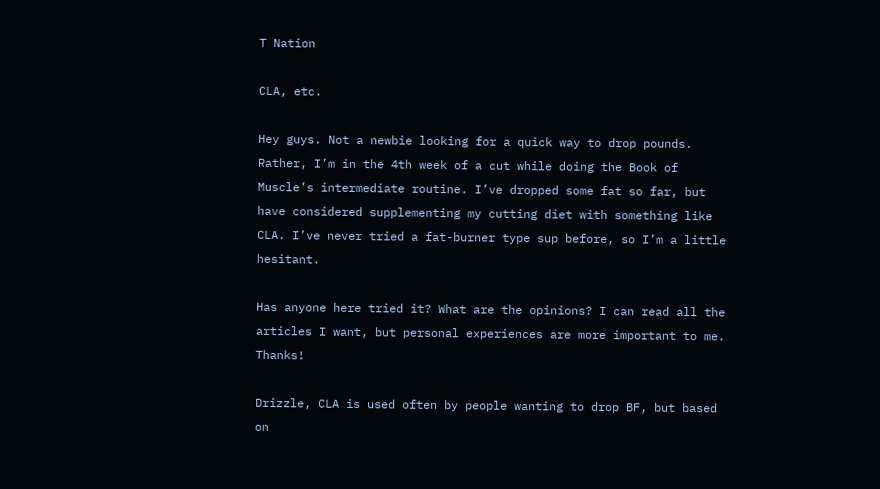T Nation

CLA, etc.

Hey guys. Not a newbie looking for a quick way to drop pounds. Rather, I’m in the 4th week of a cut while doing the Book of Muscle’s intermediate routine. I’ve dropped some fat so far, but have considered supplementing my cutting diet with something like CLA. I’ve never tried a fat-burner type sup before, so I’m a little hesitant.

Has anyone here tried it? What are the opinions? I can read all the articles I want, but personal experiences are more important to me. Thanks!

Drizzle, CLA is used often by people wanting to drop BF, but based on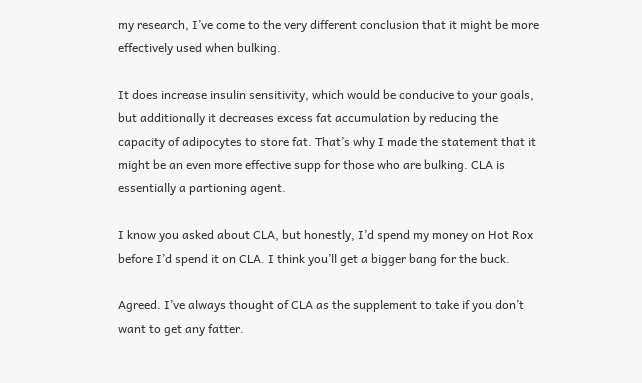my research, I’ve come to the very different conclusion that it might be more effectively used when bulking.

It does increase insulin sensitivity, which would be conducive to your goals, but additionally it decreases excess fat accumulation by reducing the capacity of adipocytes to store fat. That’s why I made the statement that it might be an even more effective supp for those who are bulking. CLA is essentially a partioning agent.

I know you asked about CLA, but honestly, I’d spend my money on Hot Rox before I’d spend it on CLA. I think you’ll get a bigger bang for the buck.

Agreed. I’ve always thought of CLA as the supplement to take if you don’t want to get any fatter.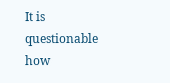It is questionable how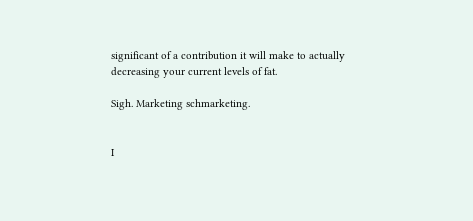significant of a contribution it will make to actually decreasing your current levels of fat.

Sigh. Marketing schmarketing.


I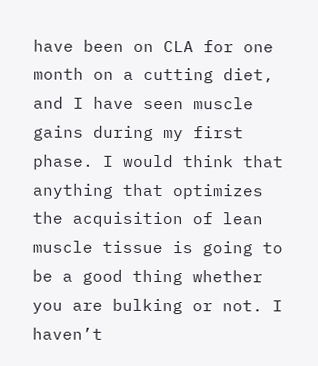have been on CLA for one month on a cutting diet, and I have seen muscle gains during my first phase. I would think that anything that optimizes the acquisition of lean muscle tissue is going to be a good thing whether you are bulking or not. I haven’t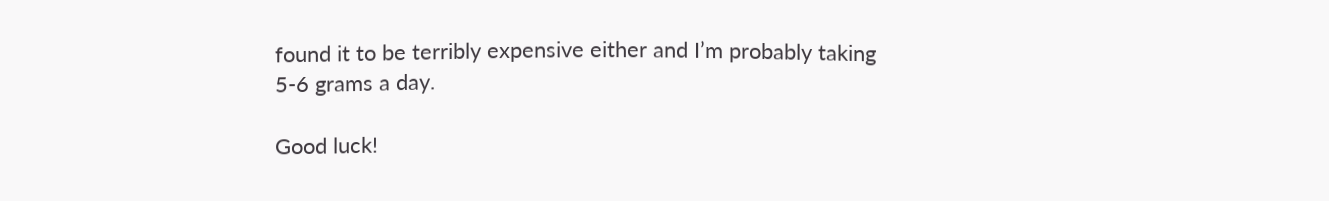found it to be terribly expensive either and I’m probably taking 5-6 grams a day.

Good luck!